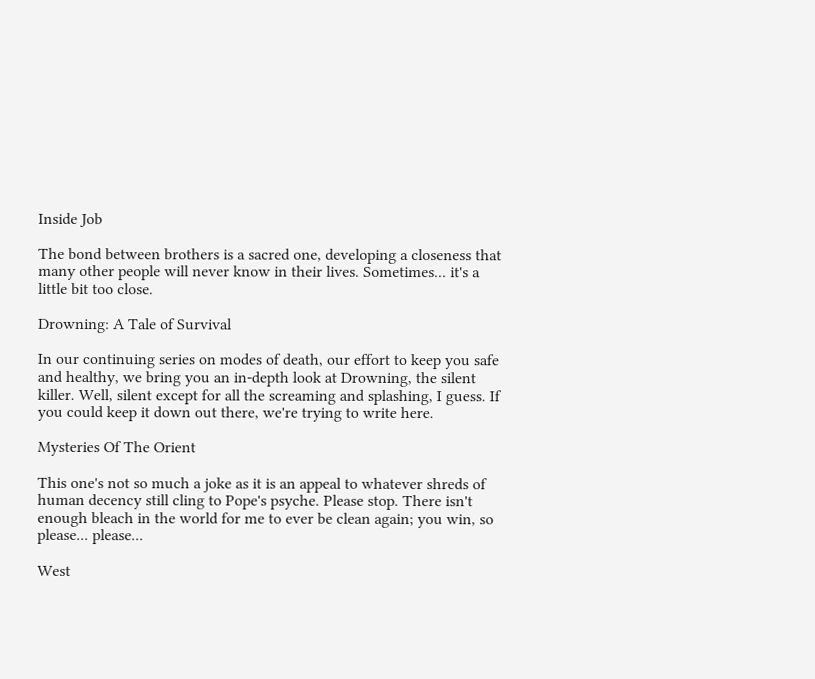Inside Job

The bond between brothers is a sacred one, developing a closeness that many other people will never know in their lives. Sometimes... it's a little bit too close.

Drowning: A Tale of Survival

In our continuing series on modes of death, our effort to keep you safe and healthy, we bring you an in-depth look at Drowning, the silent killer. Well, silent except for all the screaming and splashing, I guess. If you could keep it down out there, we're trying to write here.

Mysteries Of The Orient

This one's not so much a joke as it is an appeal to whatever shreds of human decency still cling to Pope's psyche. Please stop. There isn't enough bleach in the world for me to ever be clean again; you win, so please... please...

West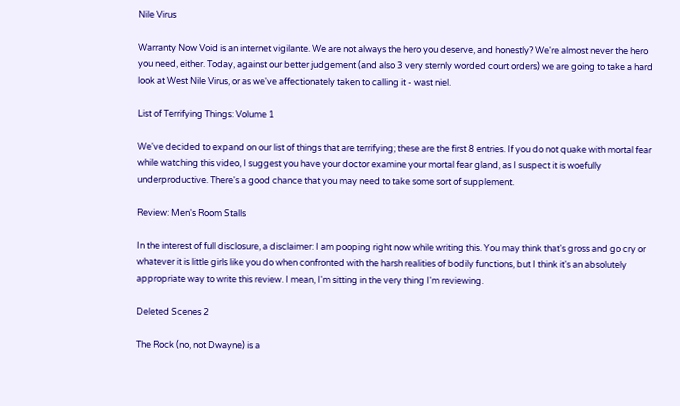Nile Virus

Warranty Now Void is an internet vigilante. We are not always the hero you deserve, and honestly? We're almost never the hero you need, either. Today, against our better judgement (and also 3 very sternly worded court orders) we are going to take a hard look at West Nile Virus, or as we've affectionately taken to calling it - wast niel.

List of Terrifying Things: Volume 1

We've decided to expand on our list of things that are terrifying; these are the first 8 entries. If you do not quake with mortal fear while watching this video, I suggest you have your doctor examine your mortal fear gland, as I suspect it is woefully underproductive. There's a good chance that you may need to take some sort of supplement.

Review: Men's Room Stalls

In the interest of full disclosure, a disclaimer: I am pooping right now while writing this. You may think that's gross and go cry or whatever it is little girls like you do when confronted with the harsh realities of bodily functions, but I think it's an absolutely appropriate way to write this review. I mean, I'm sitting in the very thing I'm reviewing.

Deleted Scenes 2

The Rock (no, not Dwayne) is a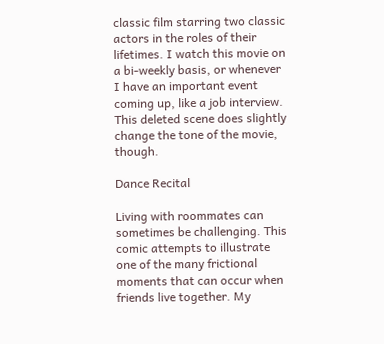classic film starring two classic actors in the roles of their lifetimes. I watch this movie on a bi-weekly basis, or whenever I have an important event coming up, like a job interview. This deleted scene does slightly change the tone of the movie, though.

Dance Recital

Living with roommates can sometimes be challenging. This comic attempts to illustrate one of the many frictional moments that can occur when friends live together. My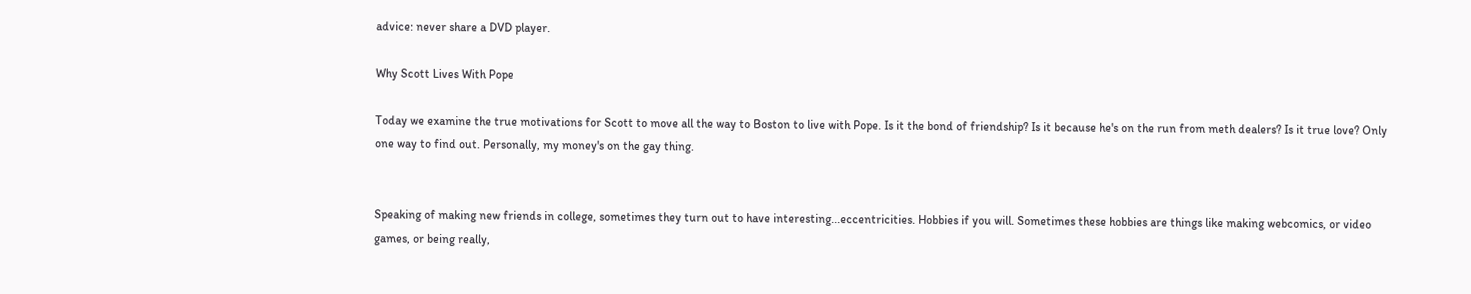advice: never share a DVD player.

Why Scott Lives With Pope

Today we examine the true motivations for Scott to move all the way to Boston to live with Pope. Is it the bond of friendship? Is it because he's on the run from meth dealers? Is it true love? Only one way to find out. Personally, my money's on the gay thing.


Speaking of making new friends in college, sometimes they turn out to have interesting...eccentricities. Hobbies if you will. Sometimes these hobbies are things like making webcomics, or video games, or being really,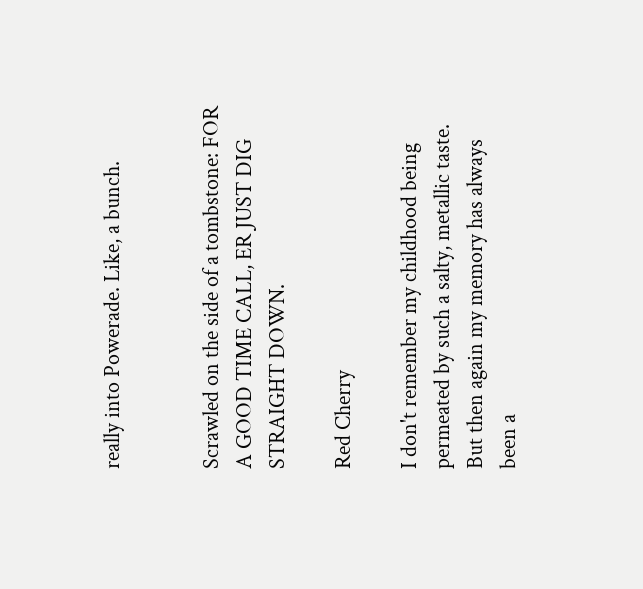really into Powerade. Like, a bunch.


Scrawled on the side of a tombstone: FOR A GOOD TIME CALL, ER JUST DIG STRAIGHT DOWN.

Red Cherry

I don't remember my childhood being permeated by such a salty, metallic taste. But then again my memory has always been a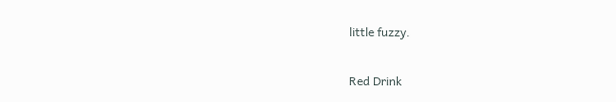little fuzzy.

Red Drink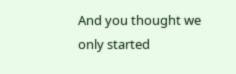And you thought we only started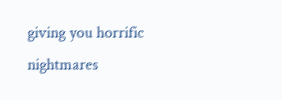giving you horrific nightmares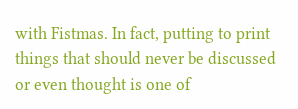with Fistmas. In fact, putting to print things that should never be discussed or even thought is one of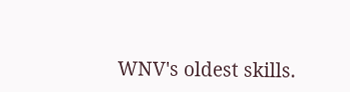WNV's oldest skills.